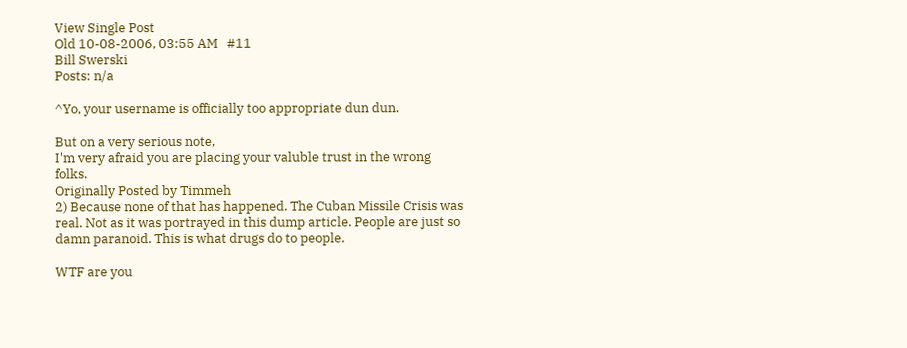View Single Post
Old 10-08-2006, 03:55 AM   #11
Bill Swerski
Posts: n/a

^Yo, your username is officially too appropriate dun dun.

But on a very serious note,
I'm very afraid you are placing your valuble trust in the wrong folks.
Originally Posted by Timmeh
2) Because none of that has happened. The Cuban Missile Crisis was real. Not as it was portrayed in this dump article. People are just so damn paranoid. This is what drugs do to people.

WTF are you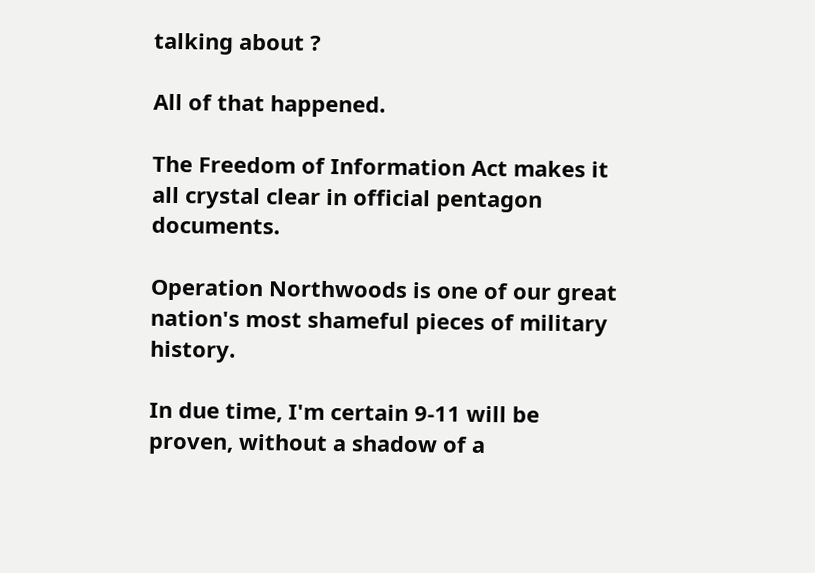talking about ?

All of that happened.

The Freedom of Information Act makes it all crystal clear in official pentagon documents.

Operation Northwoods is one of our great nation's most shameful pieces of military history.

In due time, I'm certain 9-11 will be proven, without a shadow of a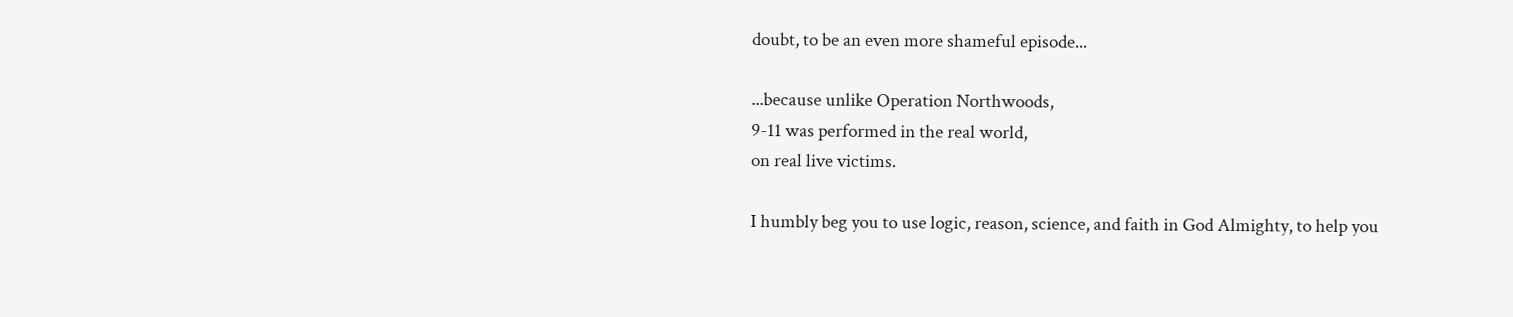doubt, to be an even more shameful episode...

...because unlike Operation Northwoods,
9-11 was performed in the real world,
on real live victims.

I humbly beg you to use logic, reason, science, and faith in God Almighty, to help you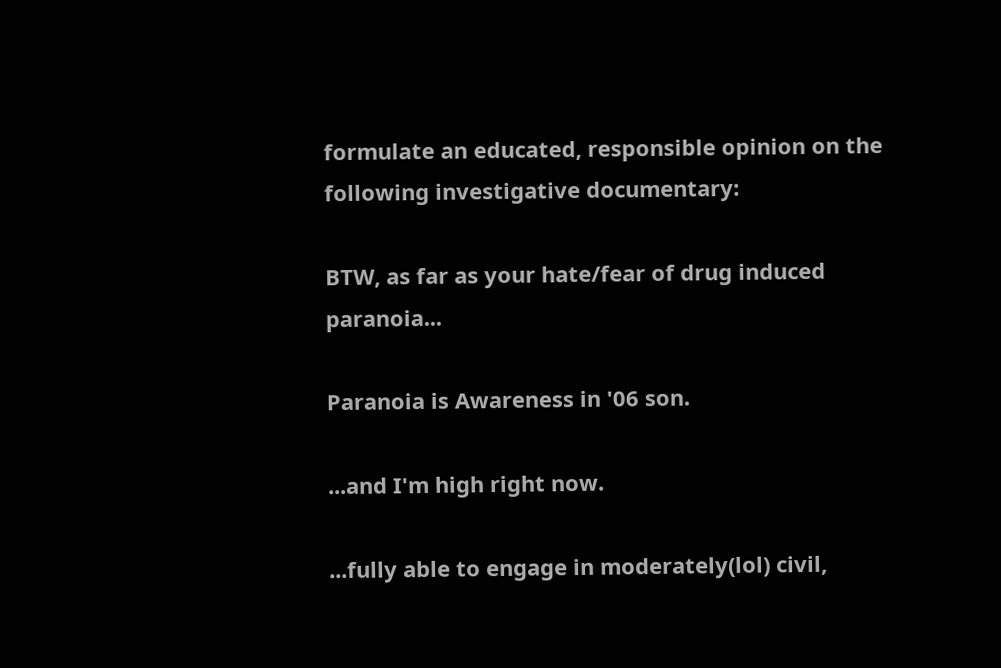formulate an educated, responsible opinion on the following investigative documentary:

BTW, as far as your hate/fear of drug induced paranoia...

Paranoia is Awareness in '06 son.

...and I'm high right now.

...fully able to engage in moderately(lol) civil,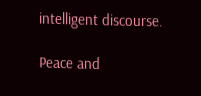intelligent discourse.

Peace and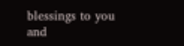blessings to you and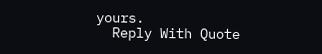yours.
  Reply With Quote